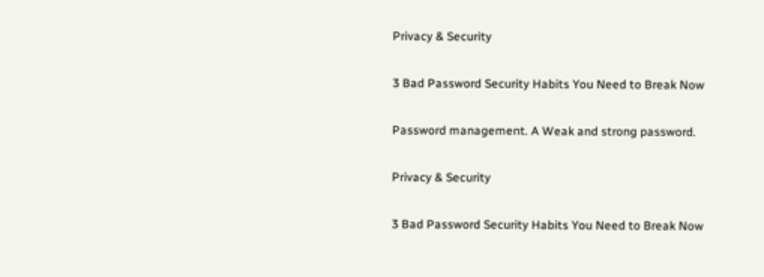Privacy & Security

3 Bad Password Security Habits You Need to Break Now

Password management. A Weak and strong password.

Privacy & Security

3 Bad Password Security Habits You Need to Break Now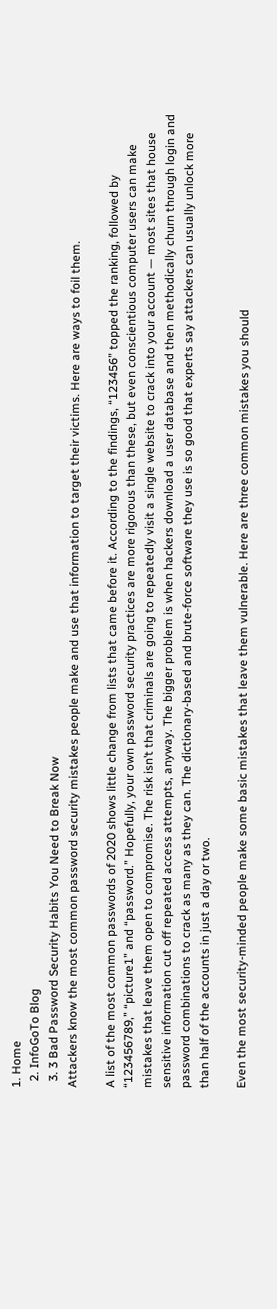1. Home
  2. InfoGoTo Blog
  3. 3 Bad Password Security Habits You Need to Break Now
Attackers know the most common password security mistakes people make and use that information to target their victims. Here are ways to foil them.

A list of the most common passwords of 2020 shows little change from lists that came before it. According to the findings, “123456” topped the ranking, followed by “123456789,” “picture1” and “password.” Hopefully, your own password security practices are more rigorous than these, but even conscientious computer users can make mistakes that leave them open to compromise. The risk isn’t that criminals are going to repeatedly visit a single website to crack into your account — most sites that house sensitive information cut off repeated access attempts, anyway. The bigger problem is when hackers download a user database and then methodically churn through login and password combinations to crack as many as they can. The dictionary-based and brute-force software they use is so good that experts say attackers can usually unlock more than half of the accounts in just a day or two.

Even the most security-minded people make some basic mistakes that leave them vulnerable. Here are three common mistakes you should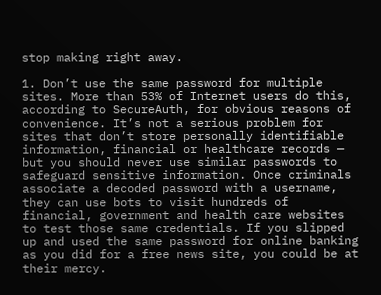stop making right away.

1. Don’t use the same password for multiple sites. More than 53% of Internet users do this, according to SecureAuth, for obvious reasons of convenience. It’s not a serious problem for sites that don’t store personally identifiable information, financial or healthcare records — but you should never use similar passwords to safeguard sensitive information. Once criminals associate a decoded password with a username, they can use bots to visit hundreds of financial, government and health care websites to test those same credentials. If you slipped up and used the same password for online banking as you did for a free news site, you could be at their mercy.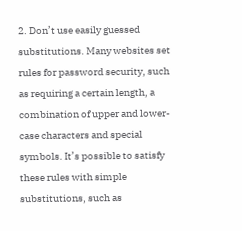2. Don’t use easily guessed substitutions. Many websites set rules for password security, such as requiring a certain length, a combination of upper and lower-case characters and special symbols. It’s possible to satisfy these rules with simple substitutions, such as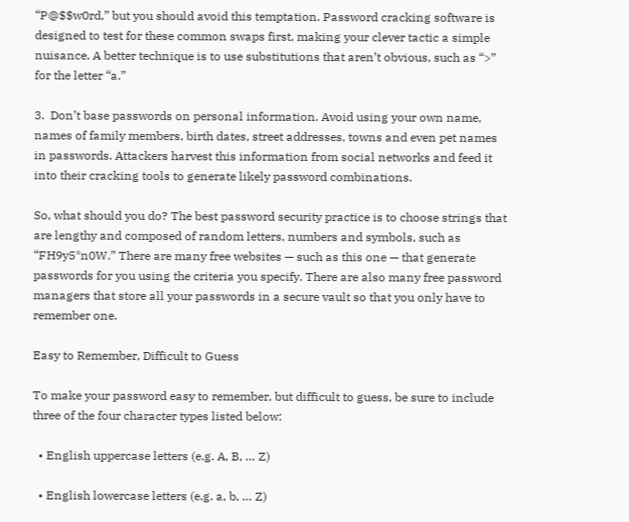“P@$$w0rd,” but you should avoid this temptation. Password cracking software is designed to test for these common swaps first, making your clever tactic a simple nuisance. A better technique is to use substitutions that aren’t obvious, such as “>” for the letter “a.”

3.  Don’t base passwords on personal information. Avoid using your own name, names of family members, birth dates, street addresses, towns and even pet names in passwords. Attackers harvest this information from social networks and feed it into their cracking tools to generate likely password combinations.

So, what should you do? The best password security practice is to choose strings that are lengthy and composed of random letters, numbers and symbols, such as “FH9y5*n0W.” There are many free websites — such as this one — that generate passwords for you using the criteria you specify. There are also many free password managers that store all your passwords in a secure vault so that you only have to remember one.

Easy to Remember, Difficult to Guess

To make your password easy to remember, but difficult to guess, be sure to include three of the four character types listed below:

  • English uppercase letters (e.g. A, B, … Z)

  • English lowercase letters (e.g. a, b, … Z)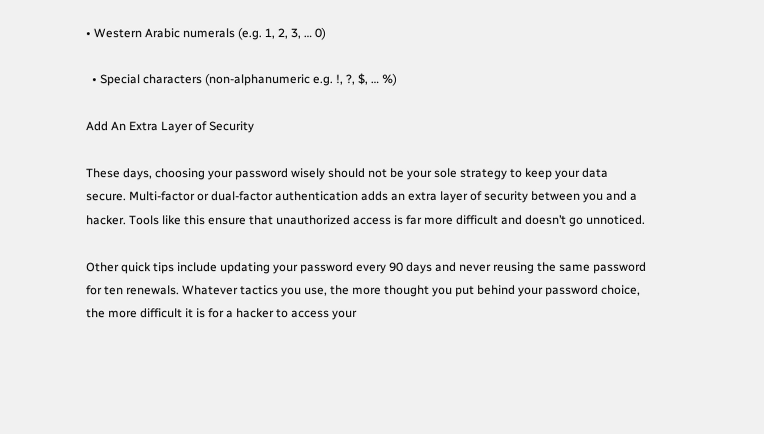• Western Arabic numerals (e.g. 1, 2, 3, … 0)

  • Special characters (non-alphanumeric e.g. !, ?, $, … %)

Add An Extra Layer of Security

These days, choosing your password wisely should not be your sole strategy to keep your data secure. Multi-factor or dual-factor authentication adds an extra layer of security between you and a hacker. Tools like this ensure that unauthorized access is far more difficult and doesn’t go unnoticed.

Other quick tips include updating your password every 90 days and never reusing the same password for ten renewals. Whatever tactics you use, the more thought you put behind your password choice, the more difficult it is for a hacker to access your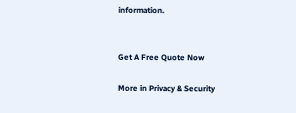information.


Get A Free Quote Now

More in Privacy & Security